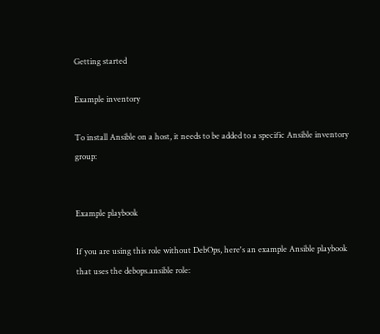Getting started

Example inventory

To install Ansible on a host, it needs to be added to a specific Ansible inventory group:


Example playbook

If you are using this role without DebOps, here's an example Ansible playbook that uses the debops.ansible role: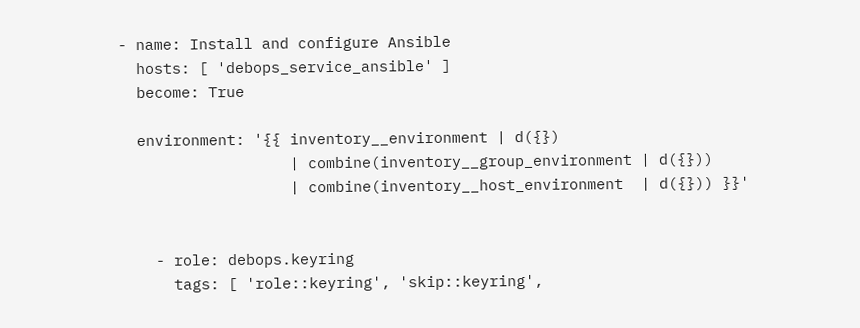- name: Install and configure Ansible
  hosts: [ 'debops_service_ansible' ]
  become: True

  environment: '{{ inventory__environment | d({})
                   | combine(inventory__group_environment | d({}))
                   | combine(inventory__host_environment  | d({})) }}'


    - role: debops.keyring
      tags: [ 'role::keyring', 'skip::keyring',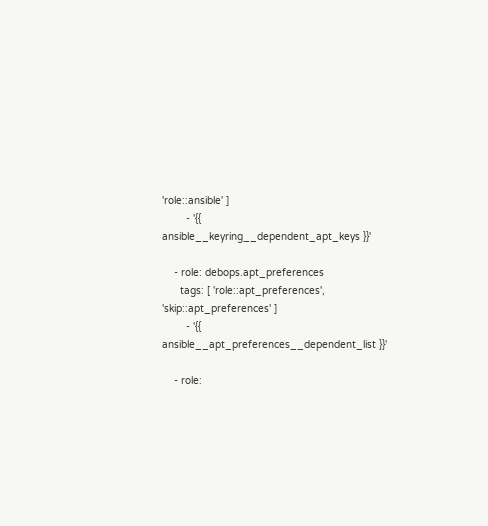'role::ansible' ]
        - '{{ ansible__keyring__dependent_apt_keys }}'

    - role: debops.apt_preferences
      tags: [ 'role::apt_preferences', 'skip::apt_preferences' ]
        - '{{ ansible__apt_preferences__dependent_list }}'

    - role: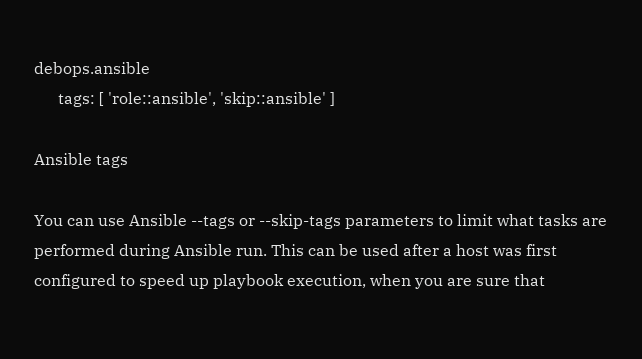debops.ansible
      tags: [ 'role::ansible', 'skip::ansible' ]

Ansible tags

You can use Ansible --tags or --skip-tags parameters to limit what tasks are performed during Ansible run. This can be used after a host was first configured to speed up playbook execution, when you are sure that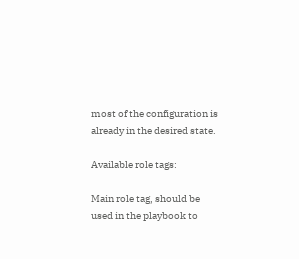most of the configuration is already in the desired state.

Available role tags:

Main role tag, should be used in the playbook to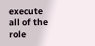execute all of the role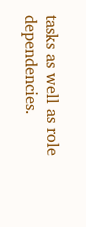tasks as well as role dependencies.